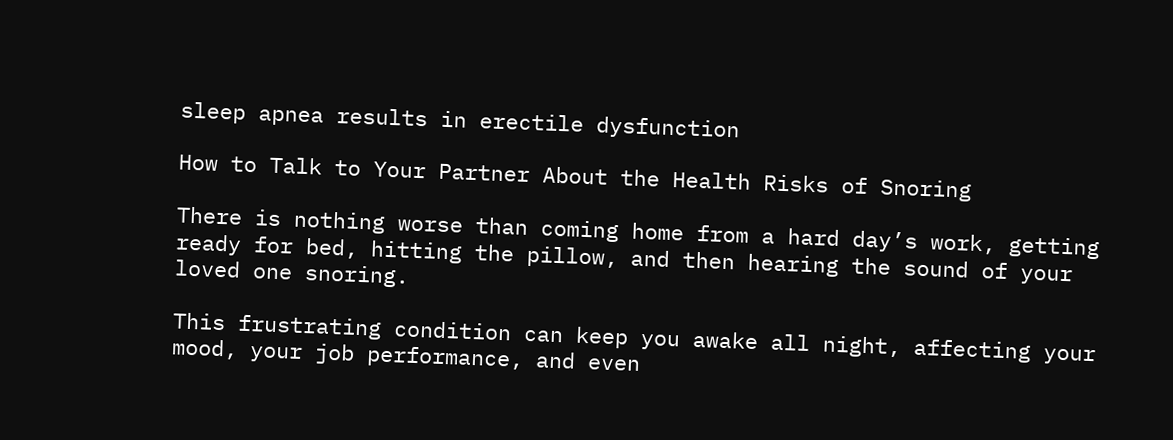sleep apnea results in erectile dysfunction

How to Talk to Your Partner About the Health Risks of Snoring

There is nothing worse than coming home from a hard day’s work, getting ready for bed, hitting the pillow, and then hearing the sound of your loved one snoring.

This frustrating condition can keep you awake all night, affecting your mood, your job performance, and even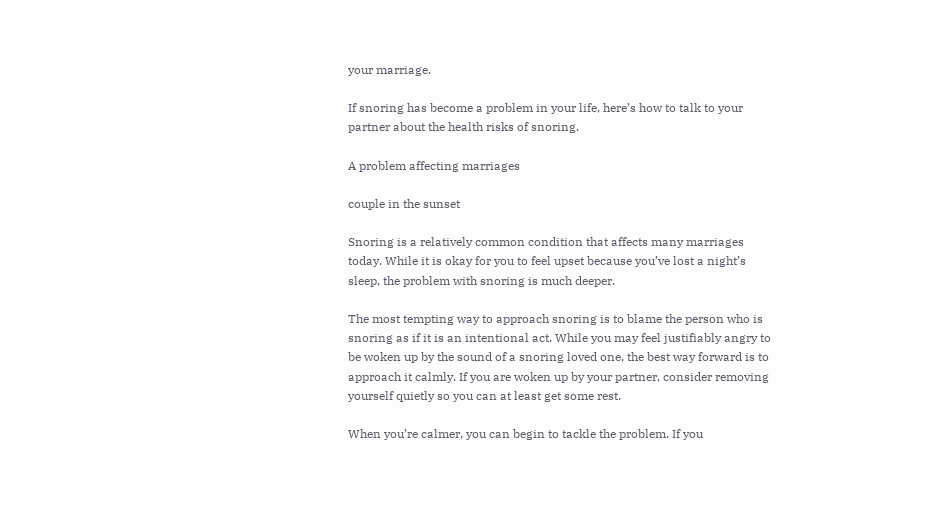your marriage.

If snoring has become a problem in your life, here’s how to talk to your partner about the health risks of snoring.

A problem affecting marriages

couple in the sunset

Snoring is a relatively common condition that affects many marriages today. While it is okay for you to feel upset because you’ve lost a night’s sleep, the problem with snoring is much deeper.

The most tempting way to approach snoring is to blame the person who is snoring as if it is an intentional act. While you may feel justifiably angry to be woken up by the sound of a snoring loved one, the best way forward is to approach it calmly. If you are woken up by your partner, consider removing yourself quietly so you can at least get some rest.

When you’re calmer, you can begin to tackle the problem. If you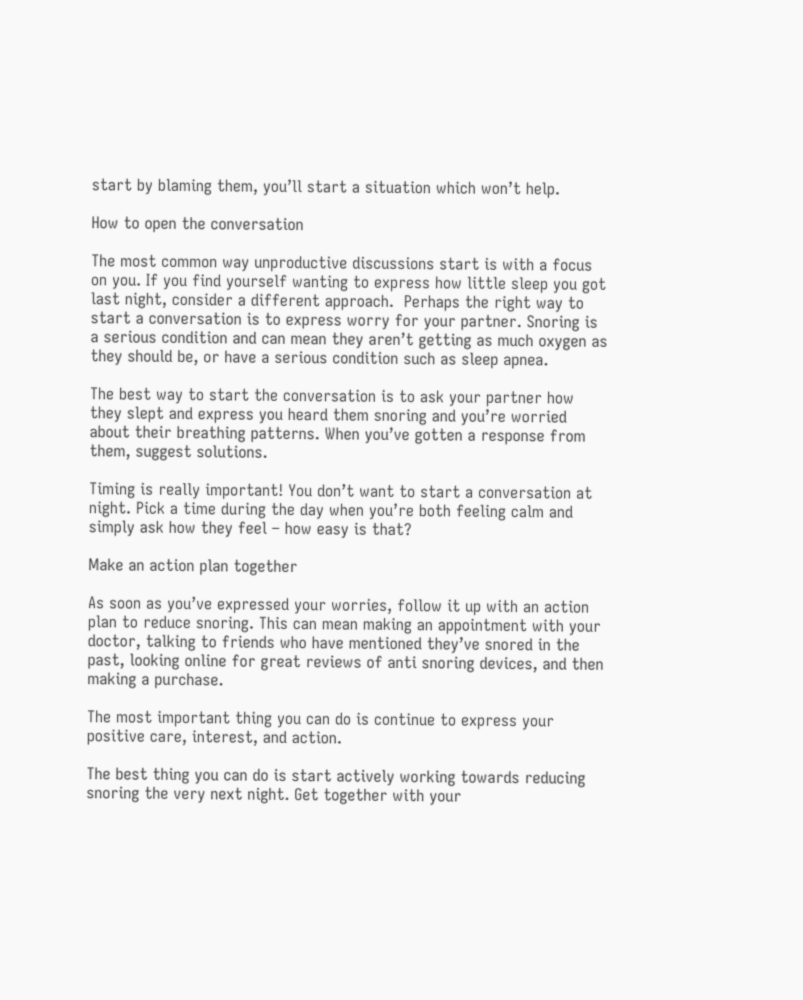start by blaming them, you’ll start a situation which won’t help.

How to open the conversation

The most common way unproductive discussions start is with a focus on you. If you find yourself wanting to express how little sleep you got last night, consider a different approach.  Perhaps the right way to start a conversation is to express worry for your partner. Snoring is a serious condition and can mean they aren’t getting as much oxygen as they should be, or have a serious condition such as sleep apnea.

The best way to start the conversation is to ask your partner how they slept and express you heard them snoring and you’re worried about their breathing patterns. When you’ve gotten a response from them, suggest solutions.

Timing is really important! You don’t want to start a conversation at night. Pick a time during the day when you’re both feeling calm and simply ask how they feel – how easy is that?

Make an action plan together

As soon as you’ve expressed your worries, follow it up with an action plan to reduce snoring. This can mean making an appointment with your doctor, talking to friends who have mentioned they’ve snored in the past, looking online for great reviews of anti snoring devices, and then making a purchase.

The most important thing you can do is continue to express your positive care, interest, and action.

The best thing you can do is start actively working towards reducing snoring the very next night. Get together with your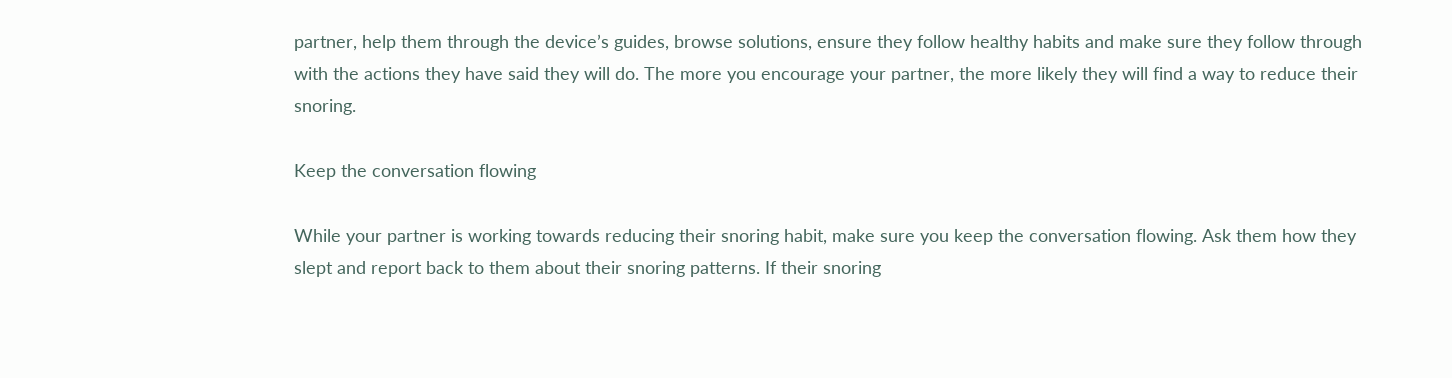partner, help them through the device’s guides, browse solutions, ensure they follow healthy habits and make sure they follow through with the actions they have said they will do. The more you encourage your partner, the more likely they will find a way to reduce their snoring.

Keep the conversation flowing

While your partner is working towards reducing their snoring habit, make sure you keep the conversation flowing. Ask them how they slept and report back to them about their snoring patterns. If their snoring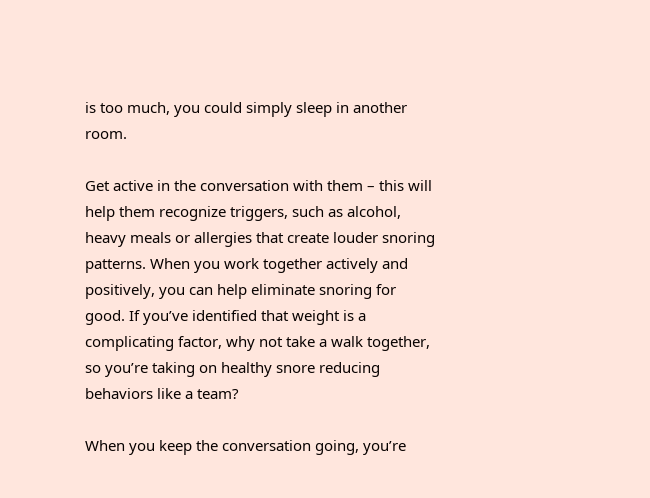is too much, you could simply sleep in another room.

Get active in the conversation with them – this will help them recognize triggers, such as alcohol, heavy meals or allergies that create louder snoring patterns. When you work together actively and positively, you can help eliminate snoring for good. If you’ve identified that weight is a complicating factor, why not take a walk together, so you’re taking on healthy snore reducing behaviors like a team?

When you keep the conversation going, you’re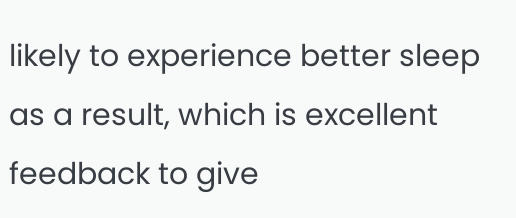likely to experience better sleep as a result, which is excellent feedback to give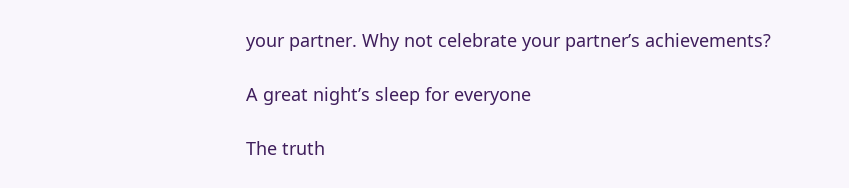your partner. Why not celebrate your partner’s achievements?

A great night’s sleep for everyone

The truth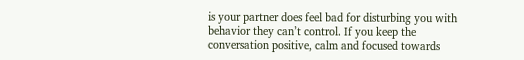is your partner does feel bad for disturbing you with behavior they can’t control. If you keep the conversation positive, calm and focused towards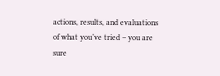actions, results, and evaluations of what you’ve tried – you are sure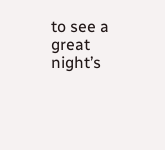to see a great night’s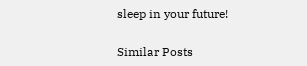sleep in your future!

Similar Posts